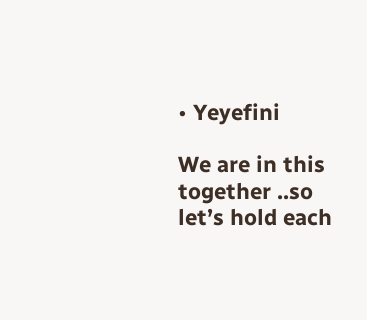• Yeyefini

We are in this together ..so let’s hold each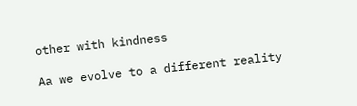other with kindness

Aa we evolve to a different reality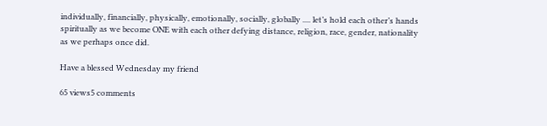individually, financially, physically, emotionally, socially, globally .... let’s hold each other’s hands spiritually as we become ONE with each other defying distance, religion, race, gender, nationality as we perhaps once did.

Have a blessed Wednesday my friend

65 views5 comments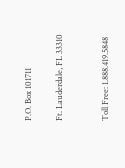P.O. Box 101711

Ft. Lauderdale, FL 33310


Toll Free: 1.888.419.5848